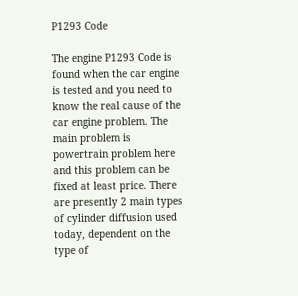P1293 Code

The engine P1293 Code is found when the car engine is tested and you need to know the real cause of the car engine problem. The main problem is powertrain problem here and this problem can be fixed at least price. There are presently 2 main types of cylinder diffusion used today, dependent on the type of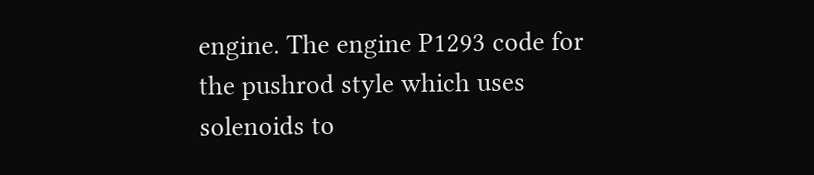engine. The engine P1293 code for the pushrod style which uses solenoids to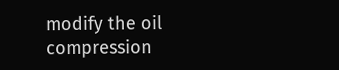modify the oil compression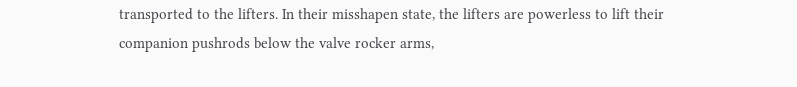transported to the lifters. In their misshapen state, the lifters are powerless to lift their companion pushrods below the valve rocker arms,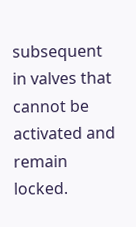subsequent in valves that cannot be activated and remain locked.